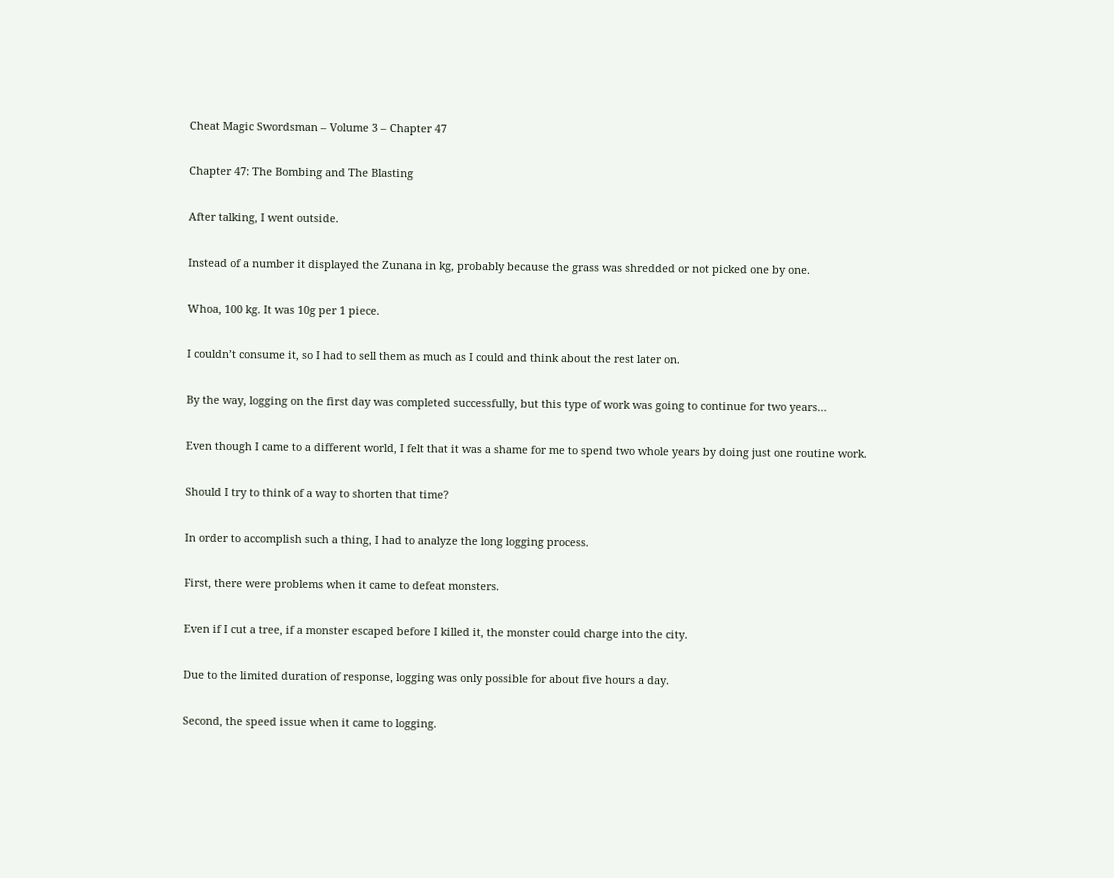Cheat Magic Swordsman – Volume 3 – Chapter 47

Chapter 47: The Bombing and The Blasting

After talking, I went outside.

Instead of a number it displayed the Zunana in kg, probably because the grass was shredded or not picked one by one.

Whoa, 100 kg. It was 10g per 1 piece.

I couldn’t consume it, so I had to sell them as much as I could and think about the rest later on.

By the way, logging on the first day was completed successfully, but this type of work was going to continue for two years…

Even though I came to a different world, I felt that it was a shame for me to spend two whole years by doing just one routine work.

Should I try to think of a way to shorten that time?

In order to accomplish such a thing, I had to analyze the long logging process.

First, there were problems when it came to defeat monsters.

Even if I cut a tree, if a monster escaped before I killed it, the monster could charge into the city.

Due to the limited duration of response, logging was only possible for about five hours a day.

Second, the speed issue when it came to logging.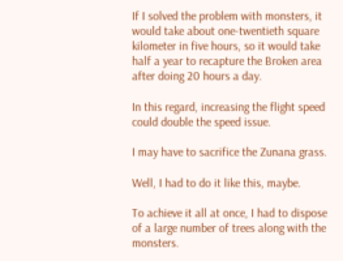If I solved the problem with monsters, it would take about one-twentieth square kilometer in five hours, so it would take half a year to recapture the Broken area after doing 20 hours a day.

In this regard, increasing the flight speed could double the speed issue.

I may have to sacrifice the Zunana grass.

Well, I had to do it like this, maybe.

To achieve it all at once, I had to dispose of a large number of trees along with the monsters.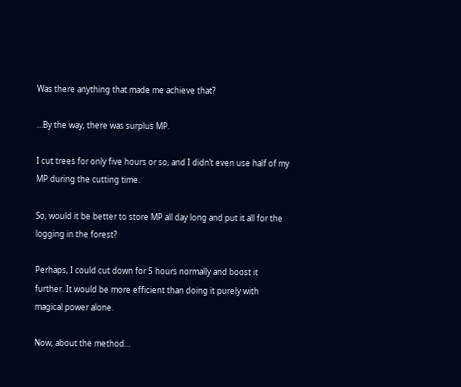Was there anything that made me achieve that?

…By the way, there was surplus MP.

I cut trees for only five hours or so, and I didn’t even use half of my MP during the cutting time.

So, would it be better to store MP all day long and put it all for the logging in the forest?

Perhaps, I could cut down for 5 hours normally and boost it further. It would be more efficient than doing it purely with magical power alone.

Now, about the method…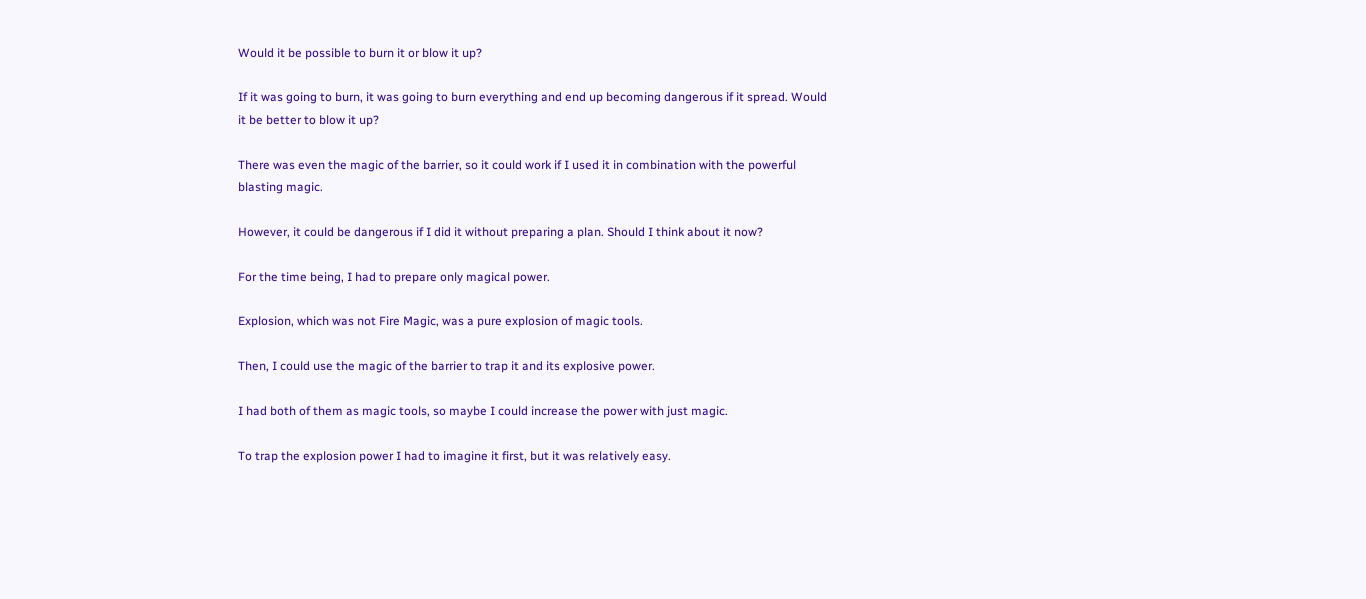Would it be possible to burn it or blow it up?

If it was going to burn, it was going to burn everything and end up becoming dangerous if it spread. Would it be better to blow it up?

There was even the magic of the barrier, so it could work if I used it in combination with the powerful blasting magic.

However, it could be dangerous if I did it without preparing a plan. Should I think about it now?

For the time being, I had to prepare only magical power.

Explosion, which was not Fire Magic, was a pure explosion of magic tools.

Then, I could use the magic of the barrier to trap it and its explosive power.

I had both of them as magic tools, so maybe I could increase the power with just magic.

To trap the explosion power I had to imagine it first, but it was relatively easy.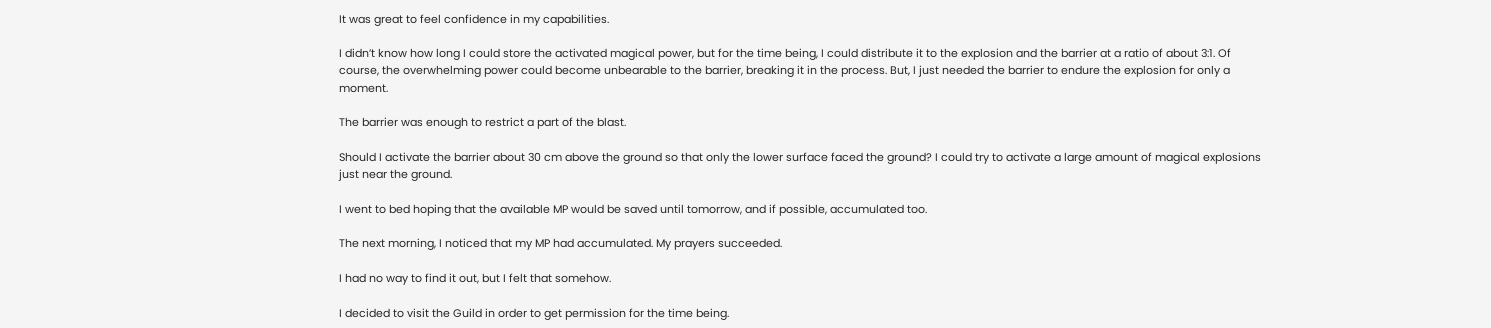It was great to feel confidence in my capabilities.

I didn’t know how long I could store the activated magical power, but for the time being, I could distribute it to the explosion and the barrier at a ratio of about 3:1. Of course, the overwhelming power could become unbearable to the barrier, breaking it in the process. But, I just needed the barrier to endure the explosion for only a moment.

The barrier was enough to restrict a part of the blast.

Should I activate the barrier about 30 cm above the ground so that only the lower surface faced the ground? I could try to activate a large amount of magical explosions just near the ground.

I went to bed hoping that the available MP would be saved until tomorrow, and if possible, accumulated too.

The next morning, I noticed that my MP had accumulated. My prayers succeeded.

I had no way to find it out, but I felt that somehow.

I decided to visit the Guild in order to get permission for the time being.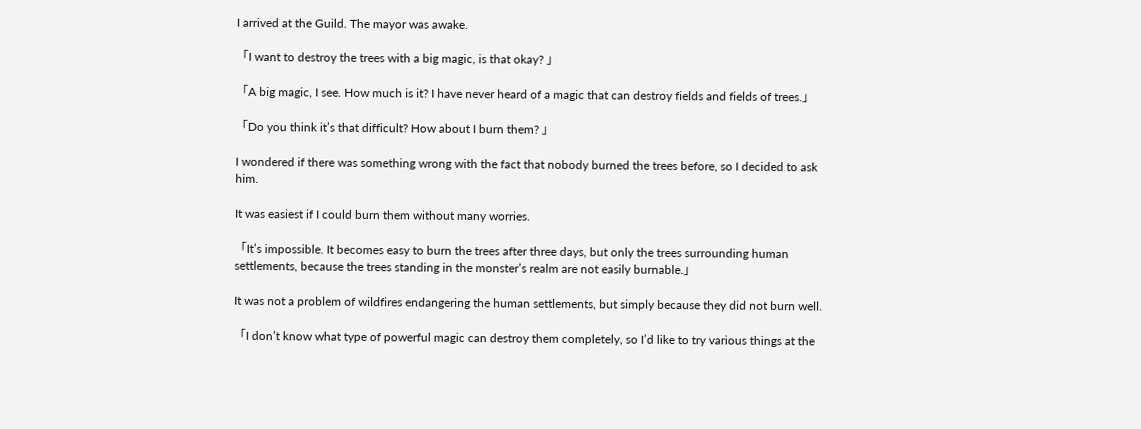I arrived at the Guild. The mayor was awake.

「I want to destroy the trees with a big magic, is that okay? 」

「A big magic, I see. How much is it? I have never heard of a magic that can destroy fields and fields of trees.」

「Do you think it’s that difficult? How about I burn them? 」

I wondered if there was something wrong with the fact that nobody burned the trees before, so I decided to ask him.

It was easiest if I could burn them without many worries.

「It’s impossible. It becomes easy to burn the trees after three days, but only the trees surrounding human settlements, because the trees standing in the monster’s realm are not easily burnable.」

It was not a problem of wildfires endangering the human settlements, but simply because they did not burn well.

「I don’t know what type of powerful magic can destroy them completely, so I’d like to try various things at the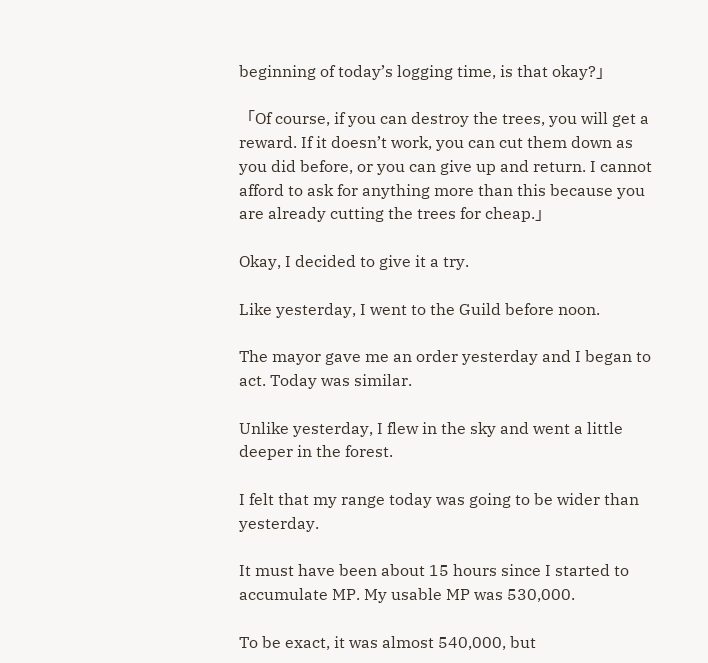beginning of today’s logging time, is that okay?」

「Of course, if you can destroy the trees, you will get a reward. If it doesn’t work, you can cut them down as you did before, or you can give up and return. I cannot afford to ask for anything more than this because you are already cutting the trees for cheap.」

Okay, I decided to give it a try.

Like yesterday, I went to the Guild before noon.

The mayor gave me an order yesterday and I began to act. Today was similar.

Unlike yesterday, I flew in the sky and went a little deeper in the forest.

I felt that my range today was going to be wider than yesterday.

It must have been about 15 hours since I started to accumulate MP. My usable MP was 530,000.

To be exact, it was almost 540,000, but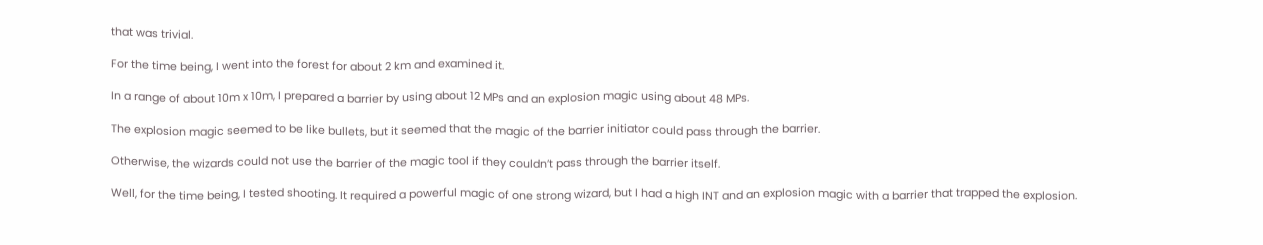that was trivial.

For the time being, I went into the forest for about 2 km and examined it.

In a range of about 10m x 10m, I prepared a barrier by using about 12 MPs and an explosion magic using about 48 MPs.

The explosion magic seemed to be like bullets, but it seemed that the magic of the barrier initiator could pass through the barrier.

Otherwise, the wizards could not use the barrier of the magic tool if they couldn’t pass through the barrier itself.

Well, for the time being, I tested shooting. It required a powerful magic of one strong wizard, but I had a high INT and an explosion magic with a barrier that trapped the explosion.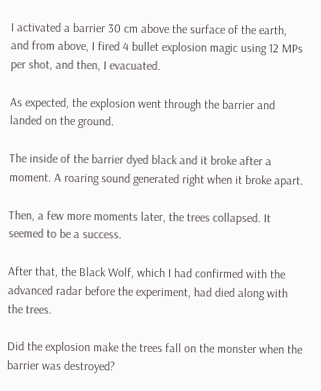I activated a barrier 30 cm above the surface of the earth, and from above, I fired 4 bullet explosion magic using 12 MPs per shot, and then, I evacuated.

As expected, the explosion went through the barrier and landed on the ground.

The inside of the barrier dyed black and it broke after a moment. A roaring sound generated right when it broke apart.

Then, a few more moments later, the trees collapsed. It seemed to be a success.

After that, the Black Wolf, which I had confirmed with the advanced radar before the experiment, had died along with the trees.

Did the explosion make the trees fall on the monster when the barrier was destroyed?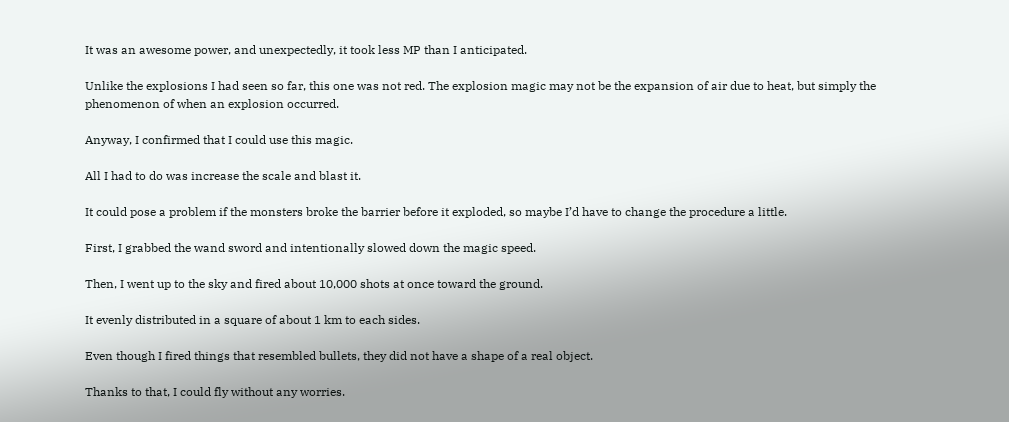It was an awesome power, and unexpectedly, it took less MP than I anticipated.

Unlike the explosions I had seen so far, this one was not red. The explosion magic may not be the expansion of air due to heat, but simply the phenomenon of when an explosion occurred.

Anyway, I confirmed that I could use this magic.

All I had to do was increase the scale and blast it.

It could pose a problem if the monsters broke the barrier before it exploded, so maybe I’d have to change the procedure a little.

First, I grabbed the wand sword and intentionally slowed down the magic speed.

Then, I went up to the sky and fired about 10,000 shots at once toward the ground.

It evenly distributed in a square of about 1 km to each sides.

Even though I fired things that resembled bullets, they did not have a shape of a real object.

Thanks to that, I could fly without any worries.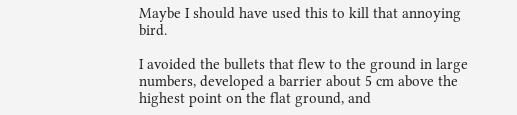Maybe I should have used this to kill that annoying bird.

I avoided the bullets that flew to the ground in large numbers, developed a barrier about 5 cm above the highest point on the flat ground, and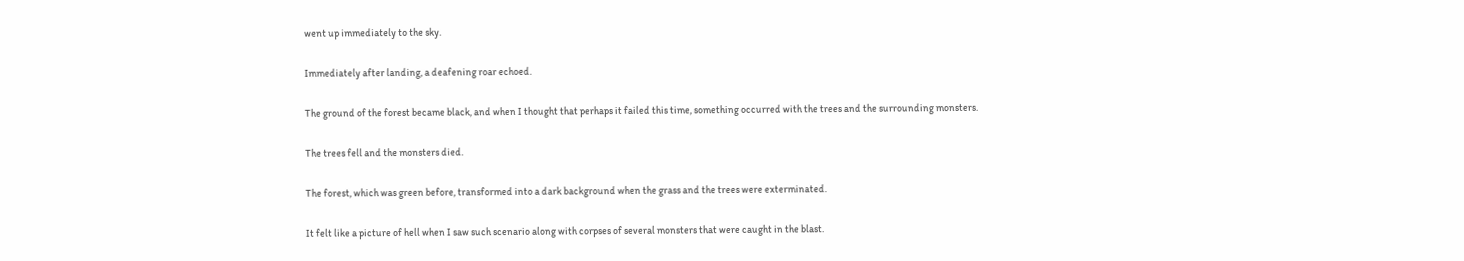went up immediately to the sky.

Immediately after landing, a deafening roar echoed.

The ground of the forest became black, and when I thought that perhaps it failed this time, something occurred with the trees and the surrounding monsters.

The trees fell and the monsters died.

The forest, which was green before, transformed into a dark background when the grass and the trees were exterminated.

It felt like a picture of hell when I saw such scenario along with corpses of several monsters that were caught in the blast.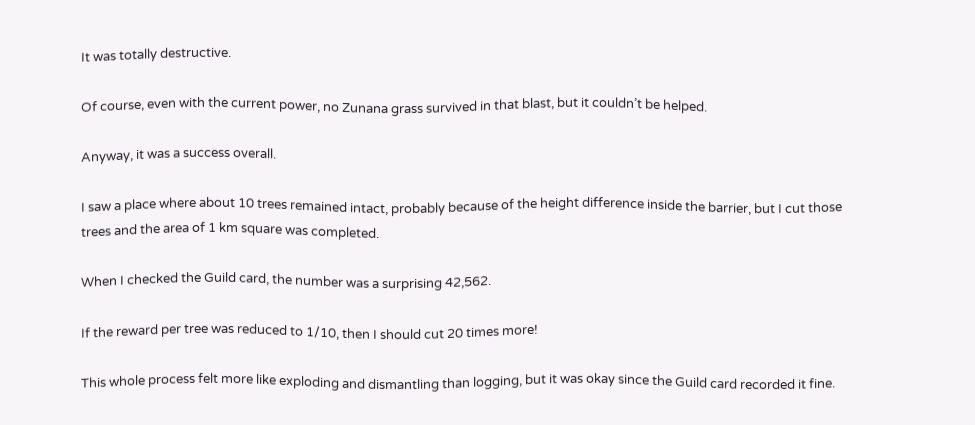It was totally destructive.

Of course, even with the current power, no Zunana grass survived in that blast, but it couldn’t be helped.

Anyway, it was a success overall.

I saw a place where about 10 trees remained intact, probably because of the height difference inside the barrier, but I cut those trees and the area of 1 km square was completed.

When I checked the Guild card, the number was a surprising 42,562.

If the reward per tree was reduced to 1/10, then I should cut 20 times more!

This whole process felt more like exploding and dismantling than logging, but it was okay since the Guild card recorded it fine.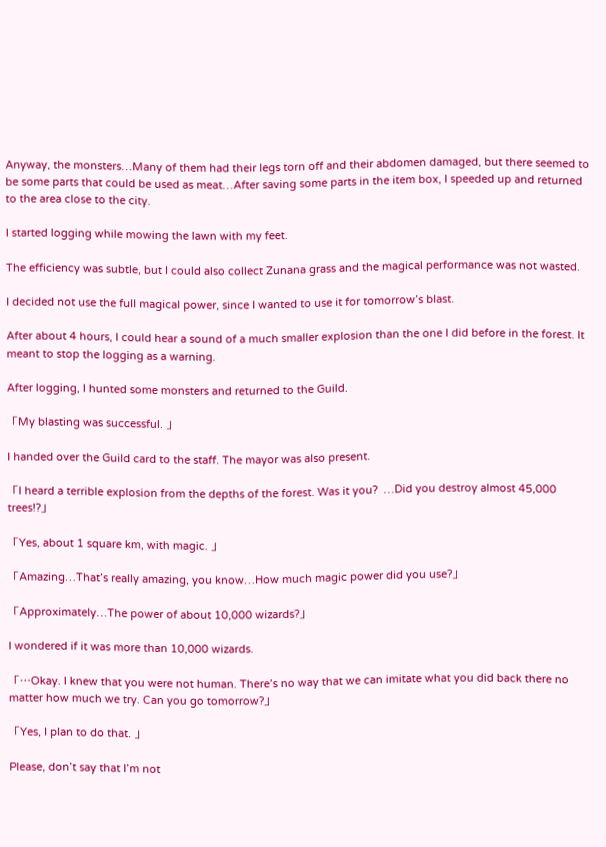Anyway, the monsters…Many of them had their legs torn off and their abdomen damaged, but there seemed to be some parts that could be used as meat…After saving some parts in the item box, I speeded up and returned to the area close to the city.

I started logging while mowing the lawn with my feet.

The efficiency was subtle, but I could also collect Zunana grass and the magical performance was not wasted.

I decided not use the full magical power, since I wanted to use it for tomorrow’s blast.

After about 4 hours, I could hear a sound of a much smaller explosion than the one I did before in the forest. It meant to stop the logging as a warning.

After logging, I hunted some monsters and returned to the Guild.

「My blasting was successful. 」

I handed over the Guild card to the staff. The mayor was also present.

「I heard a terrible explosion from the depths of the forest. Was it you?  …Did you destroy almost 45,000 trees!?」

「Yes, about 1 square km, with magic. 」

「Amazing…That’s really amazing, you know…How much magic power did you use?」

「Approximately…The power of about 10,000 wizards?」

I wondered if it was more than 10,000 wizards.

「…Okay. I knew that you were not human. There’s no way that we can imitate what you did back there no matter how much we try. Can you go tomorrow?」

「Yes, I plan to do that. 」

Please, don’t say that I’m not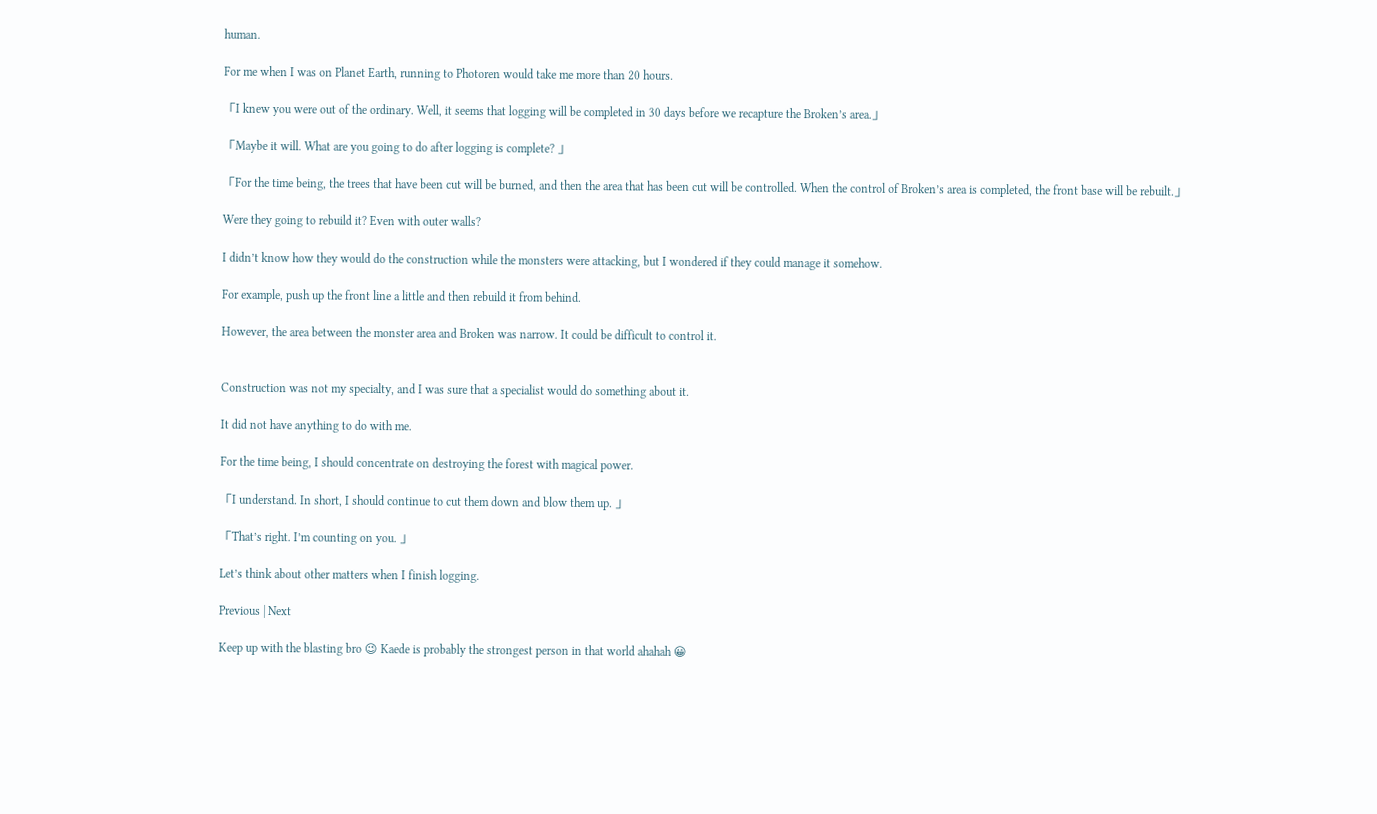human.

For me when I was on Planet Earth, running to Photoren would take me more than 20 hours.

「I knew you were out of the ordinary. Well, it seems that logging will be completed in 30 days before we recapture the Broken’s area.」

「Maybe it will. What are you going to do after logging is complete? 」

「For the time being, the trees that have been cut will be burned, and then the area that has been cut will be controlled. When the control of Broken’s area is completed, the front base will be rebuilt.」

Were they going to rebuild it? Even with outer walls?

I didn’t know how they would do the construction while the monsters were attacking, but I wondered if they could manage it somehow.

For example, push up the front line a little and then rebuild it from behind.

However, the area between the monster area and Broken was narrow. It could be difficult to control it.


Construction was not my specialty, and I was sure that a specialist would do something about it.

It did not have anything to do with me.

For the time being, I should concentrate on destroying the forest with magical power.

「I understand. In short, I should continue to cut them down and blow them up. 」

「That’s right. I’m counting on you. 」

Let’s think about other matters when I finish logging.

Previous | Next

Keep up with the blasting bro 😉 Kaede is probably the strongest person in that world ahahah 😀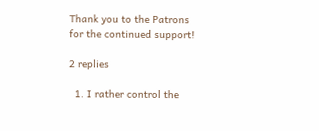Thank you to the Patrons for the continued support!

2 replies

  1. I rather control the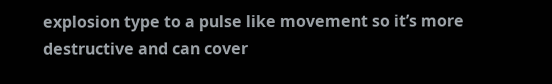explosion type to a pulse like movement so it’s more destructive and can cover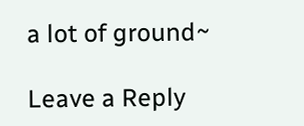a lot of ground~

Leave a Reply